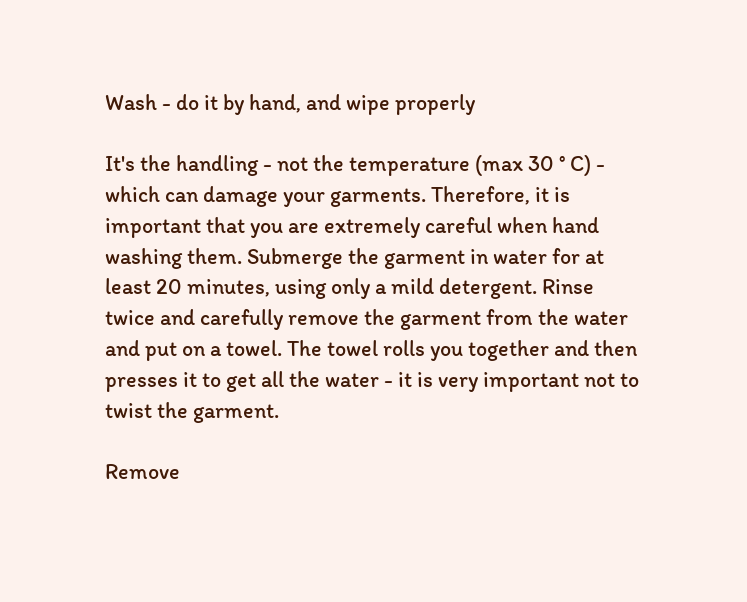Wash - do it by hand, and wipe properly

It's the handling - not the temperature (max 30 ° C) - which can damage your garments. Therefore, it is important that you are extremely careful when hand washing them. Submerge the garment in water for at least 20 minutes, using only a mild detergent. Rinse twice and carefully remove the garment from the water and put on a towel. The towel rolls you together and then presses it to get all the water - it is very important not to twist the garment.

Remove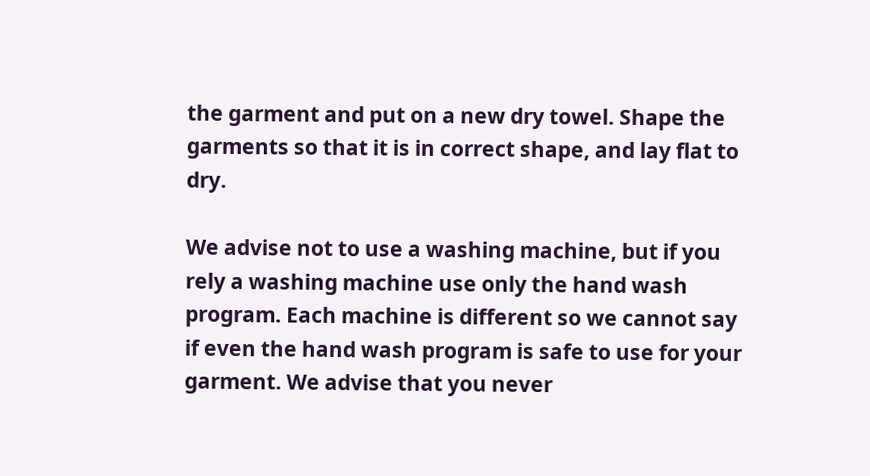the garment and put on a new dry towel. Shape the garments so that it is in correct shape, and lay flat to dry.

We advise not to use a washing machine, but if you rely a washing machine use only the hand wash program. Each machine is different so we cannot say if even the hand wash program is safe to use for your garment. We advise that you never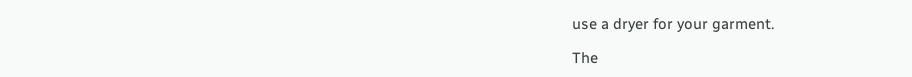use a dryer for your garment.

The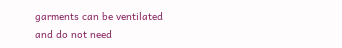garments can be ventilated and do not need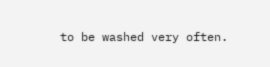to be washed very often.